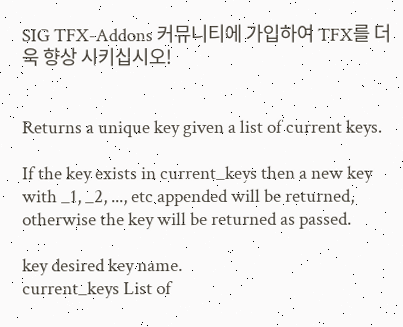SIG TFX-Addons 커뮤니티에 가입하여 TFX를 더욱 향상 시키십시오!


Returns a unique key given a list of current keys.

If the key exists in current_keys then a new key with _1, _2, ..., etc appended will be returned, otherwise the key will be returned as passed.

key desired key name.
current_keys List of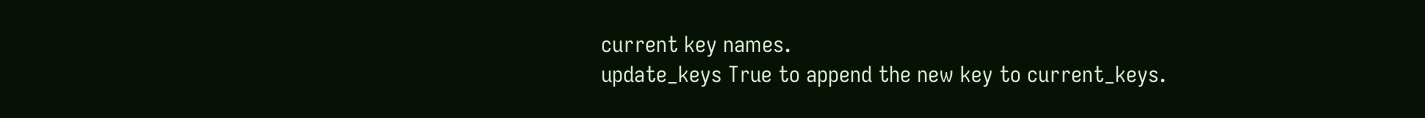current key names.
update_keys True to append the new key to current_keys.